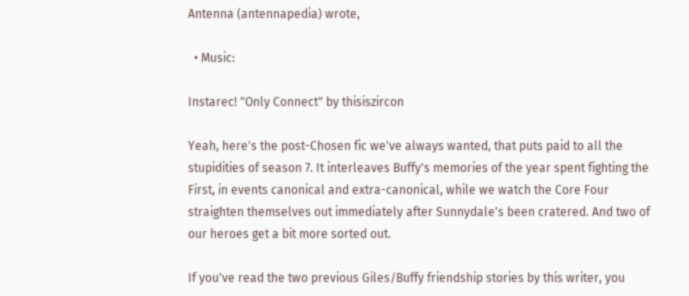Antenna (antennapedia) wrote,

  • Music:

Instarec! "Only Connect" by thisiszircon

Yeah, here's the post-Chosen fic we've always wanted, that puts paid to all the stupidities of season 7. It interleaves Buffy's memories of the year spent fighting the First, in events canonical and extra-canonical, while we watch the Core Four straighten themselves out immediately after Sunnydale's been cratered. And two of our heroes get a bit more sorted out.

If you've read the two previous Giles/Buffy friendship stories by this writer, you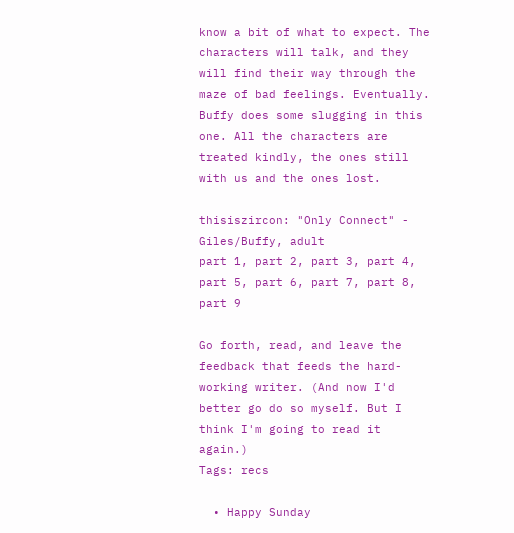know a bit of what to expect. The characters will talk, and they will find their way through the maze of bad feelings. Eventually. Buffy does some slugging in this one. All the characters are treated kindly, the ones still with us and the ones lost.

thisiszircon: "Only Connect" - Giles/Buffy, adult
part 1, part 2, part 3, part 4, part 5, part 6, part 7, part 8, part 9

Go forth, read, and leave the feedback that feeds the hard-working writer. (And now I'd better go do so myself. But I think I'm going to read it again.)
Tags: recs

  • Happy Sunday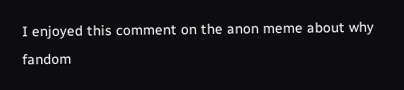I enjoyed this comment on the anon meme about why fandom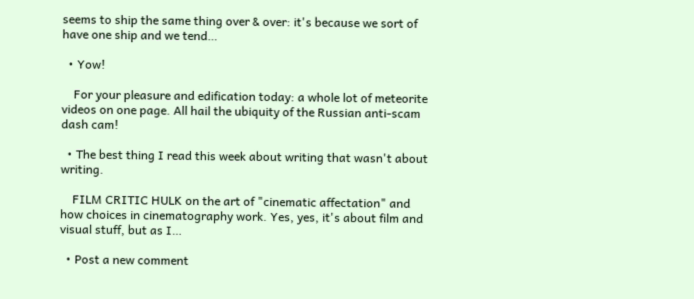seems to ship the same thing over & over: it's because we sort of have one ship and we tend…

  • Yow!

    For your pleasure and edification today: a whole lot of meteorite videos on one page. All hail the ubiquity of the Russian anti-scam dash cam!

  • The best thing I read this week about writing that wasn't about writing.

    FILM CRITIC HULK on the art of "cinematic affectation" and how choices in cinematography work. Yes, yes, it's about film and visual stuff, but as I…

  • Post a new comment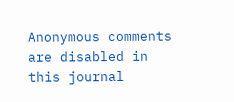Anonymous comments are disabled in this journal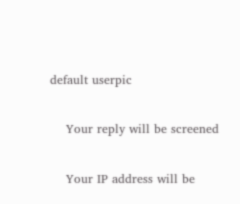default userpic

    Your reply will be screened

    Your IP address will be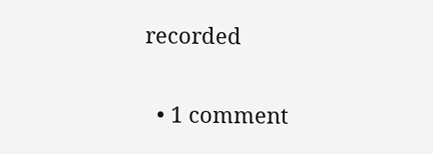recorded

  • 1 comment